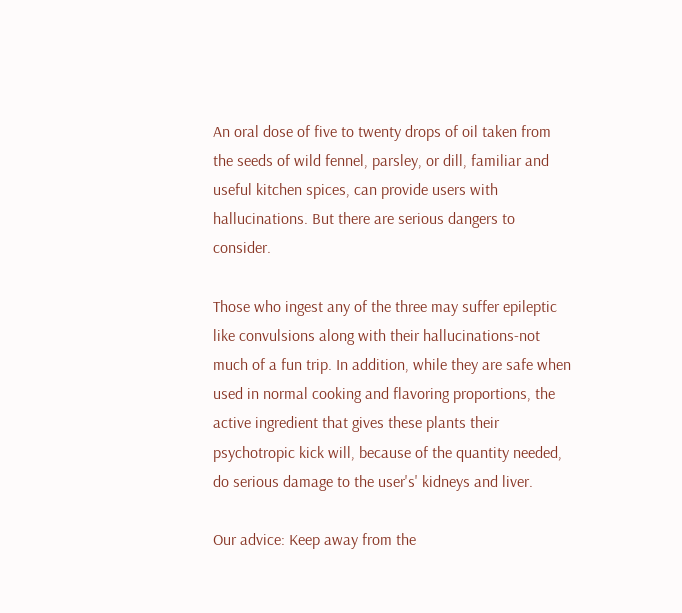An oral dose of five to twenty drops of oil taken from the seeds of wild fennel, parsley, or dill, familiar and useful kitchen spices, can provide users with hallucinations. But there are serious dangers to consider.

Those who ingest any of the three may suffer epileptic like convulsions along with their hallucinations-not much of a fun trip. In addition, while they are safe when used in normal cooking and flavoring proportions, the active ingredient that gives these plants their psychotropic kick will, because of the quantity needed, do serious damage to the user's' kidneys and liver.

Our advice: Keep away from the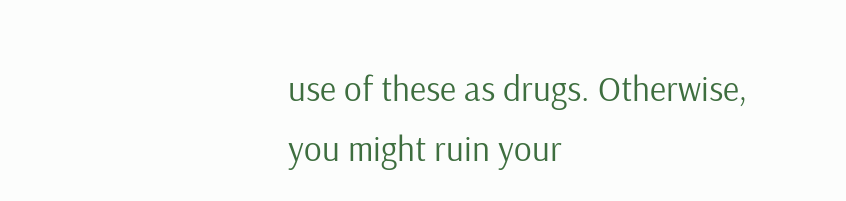use of these as drugs. Otherwise, you might ruin your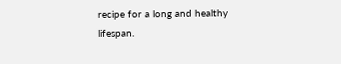recipe for a long and healthy lifespan.